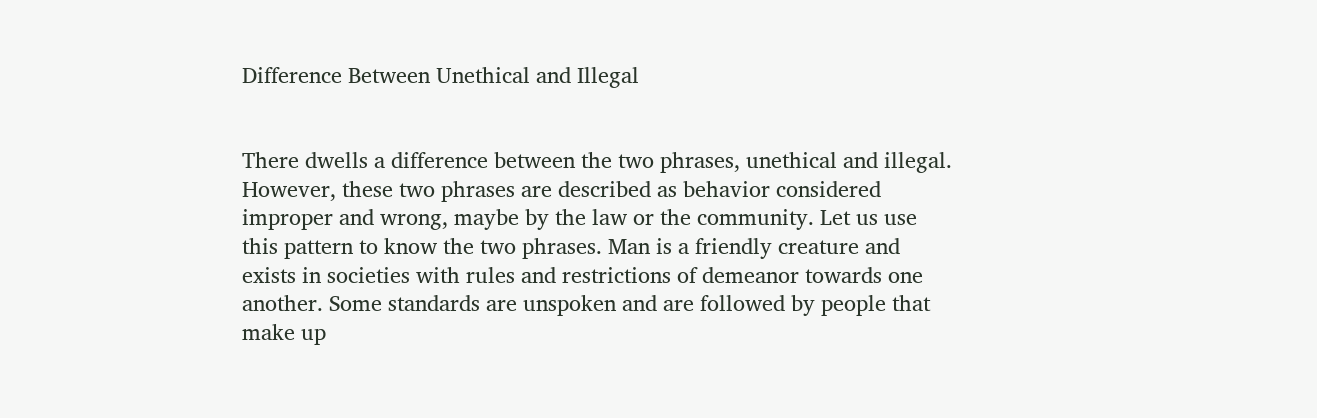Difference Between Unethical and Illegal


There dwells a difference between the two phrases, unethical and illegal. However, these two phrases are described as behavior considered improper and wrong, maybe by the law or the community. Let us use this pattern to know the two phrases. Man is a friendly creature and exists in societies with rules and restrictions of demeanor towards one another. Some standards are unspoken and are followed by people that make up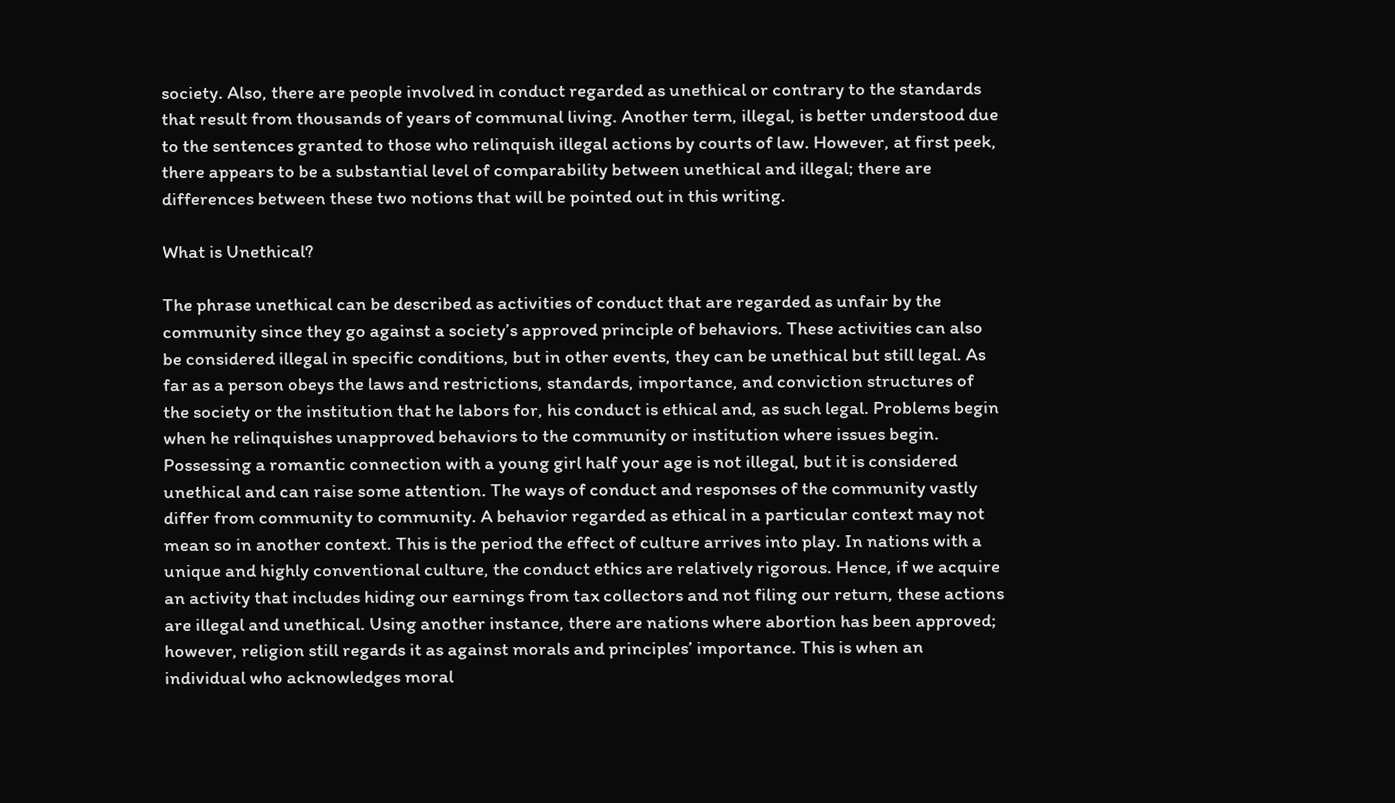society. Also, there are people involved in conduct regarded as unethical or contrary to the standards that result from thousands of years of communal living. Another term, illegal, is better understood due to the sentences granted to those who relinquish illegal actions by courts of law. However, at first peek, there appears to be a substantial level of comparability between unethical and illegal; there are differences between these two notions that will be pointed out in this writing.

What is Unethical?

The phrase unethical can be described as activities of conduct that are regarded as unfair by the community since they go against a society’s approved principle of behaviors. These activities can also be considered illegal in specific conditions, but in other events, they can be unethical but still legal. As far as a person obeys the laws and restrictions, standards, importance, and conviction structures of the society or the institution that he labors for, his conduct is ethical and, as such legal. Problems begin when he relinquishes unapproved behaviors to the community or institution where issues begin. Possessing a romantic connection with a young girl half your age is not illegal, but it is considered unethical and can raise some attention. The ways of conduct and responses of the community vastly differ from community to community. A behavior regarded as ethical in a particular context may not mean so in another context. This is the period the effect of culture arrives into play. In nations with a unique and highly conventional culture, the conduct ethics are relatively rigorous. Hence, if we acquire an activity that includes hiding our earnings from tax collectors and not filing our return, these actions are illegal and unethical. Using another instance, there are nations where abortion has been approved; however, religion still regards it as against morals and principles’ importance. This is when an individual who acknowledges moral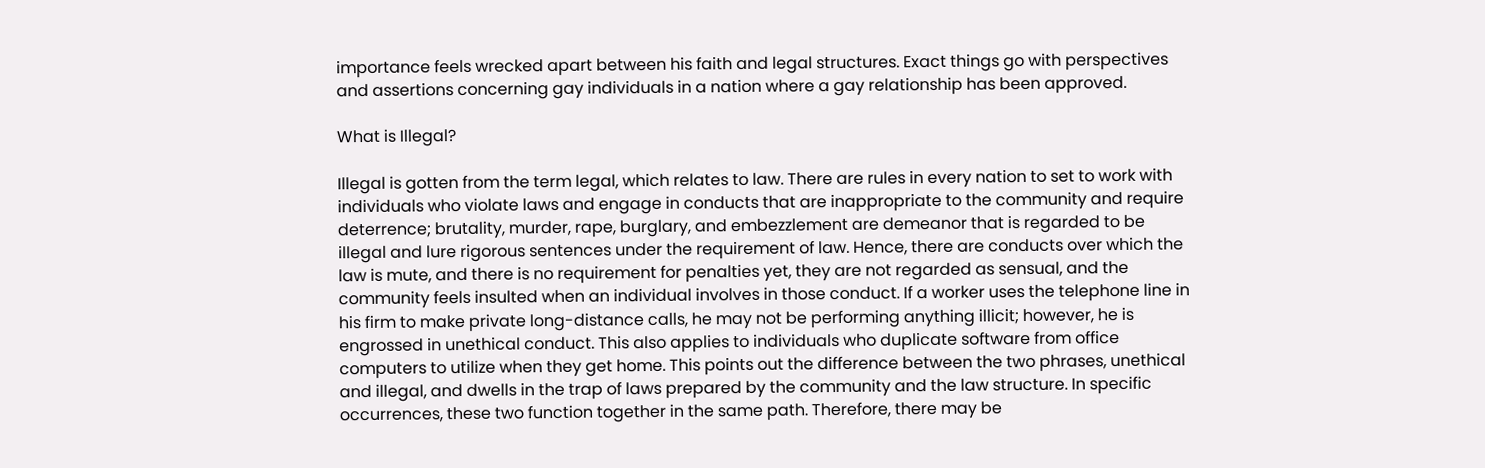importance feels wrecked apart between his faith and legal structures. Exact things go with perspectives and assertions concerning gay individuals in a nation where a gay relationship has been approved.

What is Illegal?

Illegal is gotten from the term legal, which relates to law. There are rules in every nation to set to work with individuals who violate laws and engage in conducts that are inappropriate to the community and require deterrence; brutality, murder, rape, burglary, and embezzlement are demeanor that is regarded to be illegal and lure rigorous sentences under the requirement of law. Hence, there are conducts over which the law is mute, and there is no requirement for penalties yet, they are not regarded as sensual, and the community feels insulted when an individual involves in those conduct. If a worker uses the telephone line in his firm to make private long-distance calls, he may not be performing anything illicit; however, he is engrossed in unethical conduct. This also applies to individuals who duplicate software from office computers to utilize when they get home. This points out the difference between the two phrases, unethical and illegal, and dwells in the trap of laws prepared by the community and the law structure. In specific occurrences, these two function together in the same path. Therefore, there may be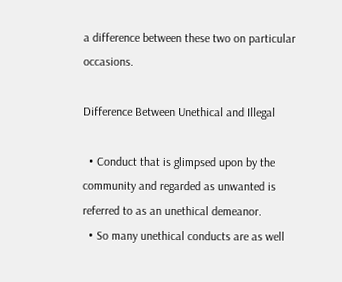a difference between these two on particular occasions.

Difference Between Unethical and Illegal

  • Conduct that is glimpsed upon by the community and regarded as unwanted is referred to as an unethical demeanor.
  • So many unethical conducts are as well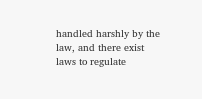handled harshly by the law, and there exist laws to regulate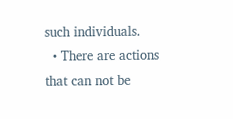such individuals.
  • There are actions that can not be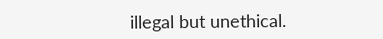illegal but unethical.